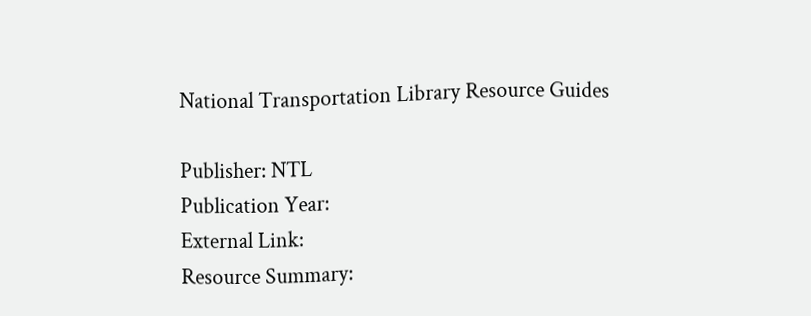National Transportation Library Resource Guides

Publisher: NTL
Publication Year:
External Link:
Resource Summary: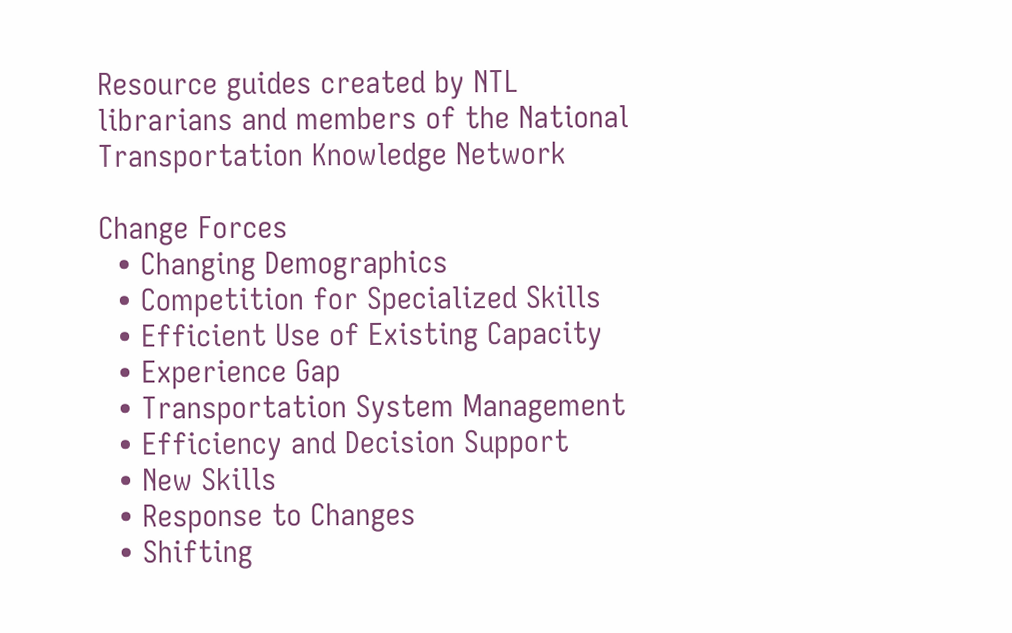Resource guides created by NTL librarians and members of the National Transportation Knowledge Network

Change Forces
  • Changing Demographics
  • Competition for Specialized Skills
  • Efficient Use of Existing Capacity
  • Experience Gap
  • Transportation System Management
  • Efficiency and Decision Support
  • New Skills
  • Response to Changes
  • Shifting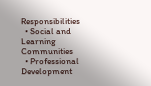Responsibilities
  • Social and Learning Communities
  • Professional Development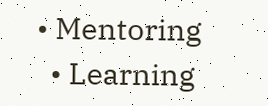• Mentoring
  • Learning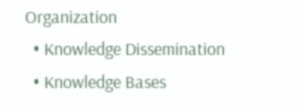Organization
  • Knowledge Dissemination
  • Knowledge Bases